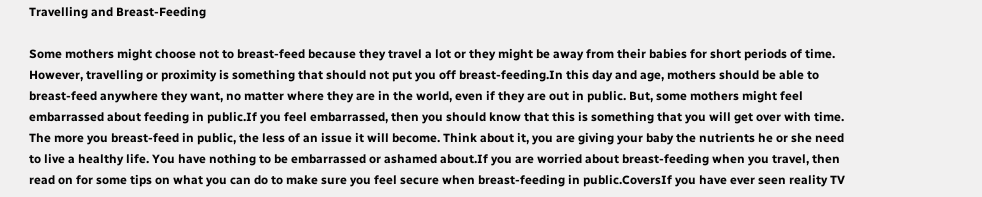Travelling and Breast-Feeding

Some mothers might choose not to breast-feed because they travel a lot or they might be away from their babies for short periods of time. However, travelling or proximity is something that should not put you off breast-feeding.In this day and age, mothers should be able to breast-feed anywhere they want, no matter where they are in the world, even if they are out in public. But, some mothers might feel embarrassed about feeding in public.If you feel embarrassed, then you should know that this is something that you will get over with time. The more you breast-feed in public, the less of an issue it will become. Think about it, you are giving your baby the nutrients he or she need to live a healthy life. You have nothing to be embarrassed or ashamed about.If you are worried about breast-feeding when you travel, then read on for some tips on what you can do to make sure you feel secure when breast-feeding in public.CoversIf you have ever seen reality TV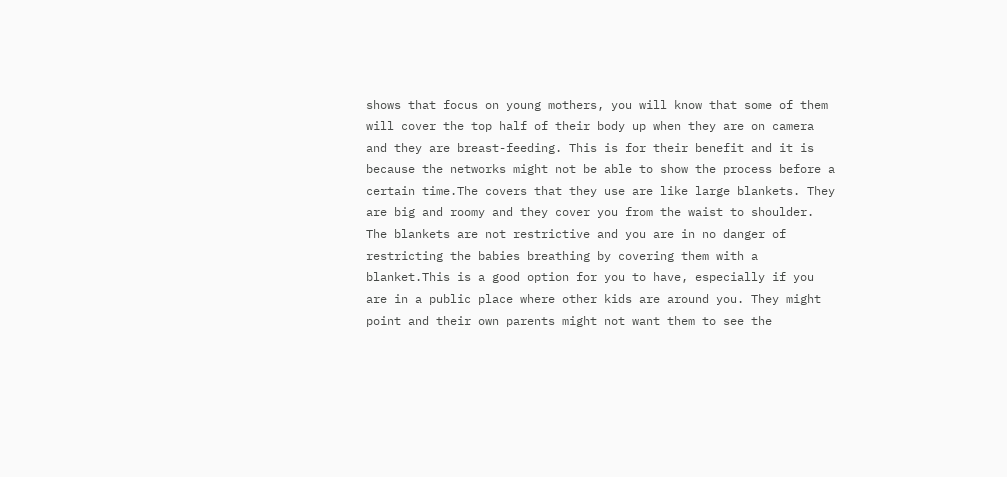shows that focus on young mothers, you will know that some of them will cover the top half of their body up when they are on camera and they are breast-feeding. This is for their benefit and it is because the networks might not be able to show the process before a certain time.The covers that they use are like large blankets. They are big and roomy and they cover you from the waist to shoulder. The blankets are not restrictive and you are in no danger of restricting the babies breathing by covering them with a blanket.This is a good option for you to have, especially if you are in a public place where other kids are around you. They might point and their own parents might not want them to see the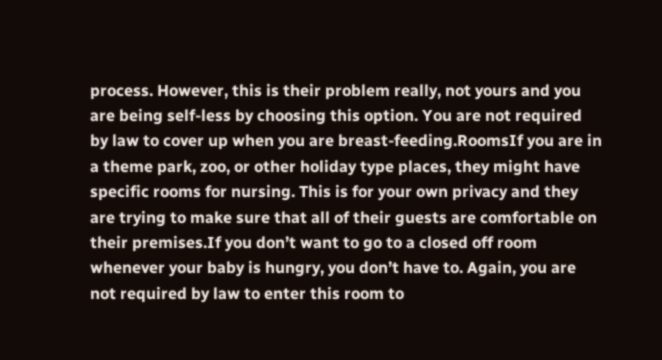process. However, this is their problem really, not yours and you are being self-less by choosing this option. You are not required by law to cover up when you are breast-feeding.RoomsIf you are in a theme park, zoo, or other holiday type places, they might have specific rooms for nursing. This is for your own privacy and they are trying to make sure that all of their guests are comfortable on their premises.If you don’t want to go to a closed off room whenever your baby is hungry, you don’t have to. Again, you are not required by law to enter this room to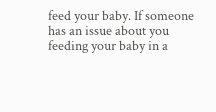feed your baby. If someone has an issue about you feeding your baby in a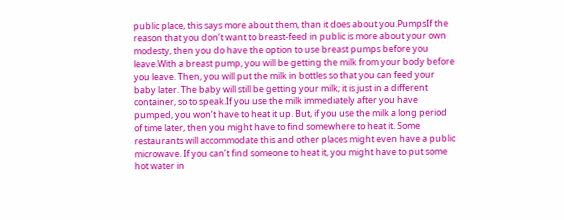public place, this says more about them, than it does about you.PumpsIf the reason that you don’t want to breast-feed in public is more about your own modesty, then you do have the option to use breast pumps before you leave.With a breast pump, you will be getting the milk from your body before you leave. Then, you will put the milk in bottles so that you can feed your baby later. The baby will still be getting your milk; it is just in a different container, so to speak.If you use the milk immediately after you have pumped, you won’t have to heat it up. But, if you use the milk a long period of time later, then you might have to find somewhere to heat it. Some restaurants will accommodate this and other places might even have a public microwave. If you can’t find someone to heat it, you might have to put some hot water in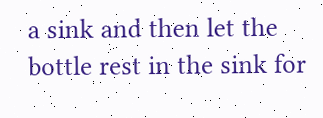a sink and then let the bottle rest in the sink for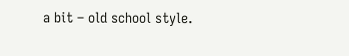a bit – old school style.